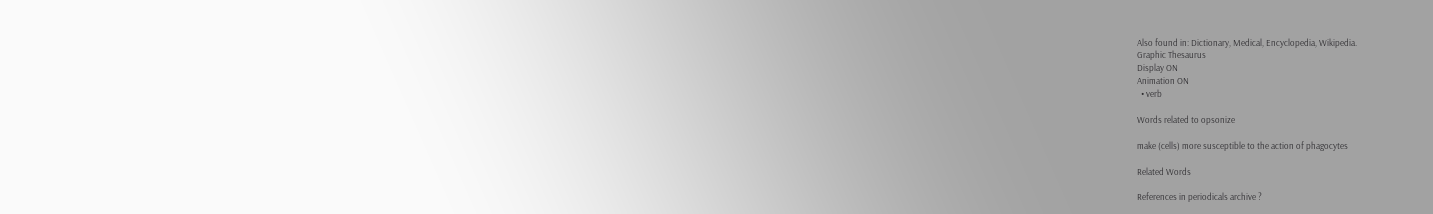Also found in: Dictionary, Medical, Encyclopedia, Wikipedia.
Graphic Thesaurus
Display ON
Animation ON
  • verb

Words related to opsonize

make (cells) more susceptible to the action of phagocytes

Related Words

References in periodicals archive ?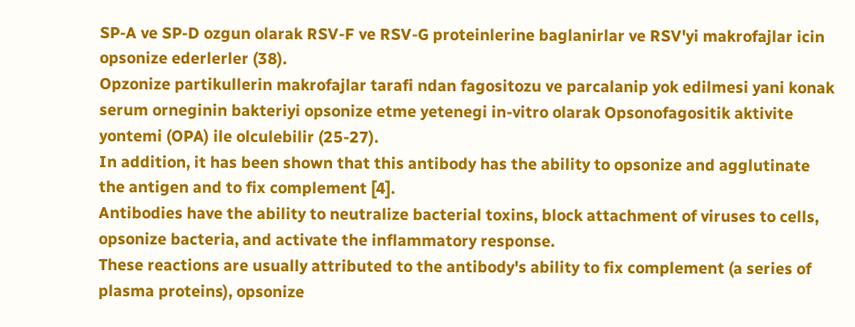SP-A ve SP-D ozgun olarak RSV-F ve RSV-G proteinlerine baglanirlar ve RSV'yi makrofajlar icin opsonize ederlerler (38).
Opzonize partikullerin makrofajlar tarafi ndan fagositozu ve parcalanip yok edilmesi yani konak serum orneginin bakteriyi opsonize etme yetenegi in-vitro olarak Opsonofagositik aktivite yontemi (OPA) ile olculebilir (25-27).
In addition, it has been shown that this antibody has the ability to opsonize and agglutinate the antigen and to fix complement [4].
Antibodies have the ability to neutralize bacterial toxins, block attachment of viruses to cells, opsonize bacteria, and activate the inflammatory response.
These reactions are usually attributed to the antibody's ability to fix complement (a series of plasma proteins), opsonize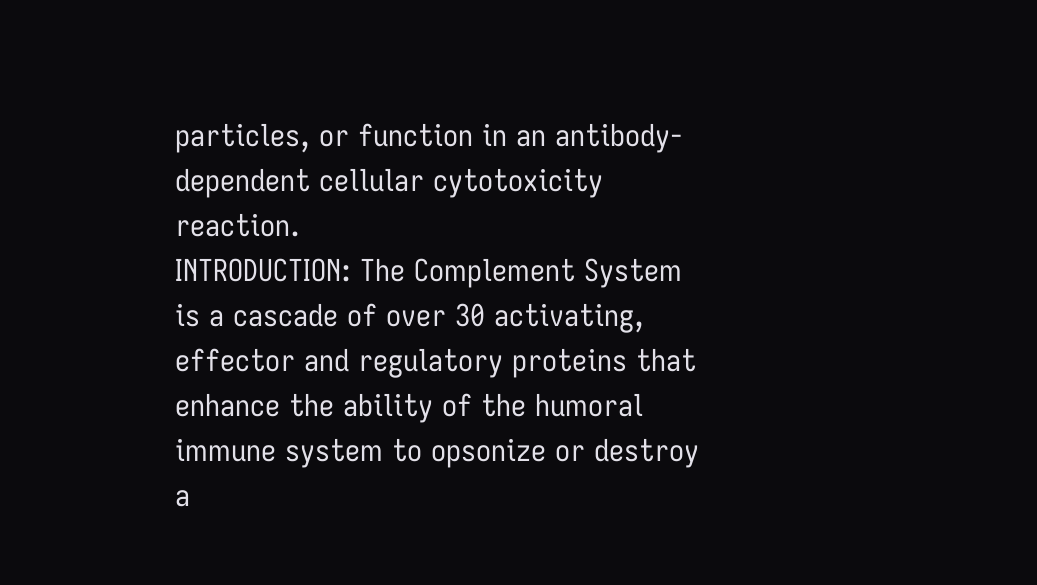particles, or function in an antibody-dependent cellular cytotoxicity reaction.
INTRODUCTION: The Complement System is a cascade of over 30 activating, effector and regulatory proteins that enhance the ability of the humoral immune system to opsonize or destroy a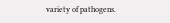variety of pathogens.